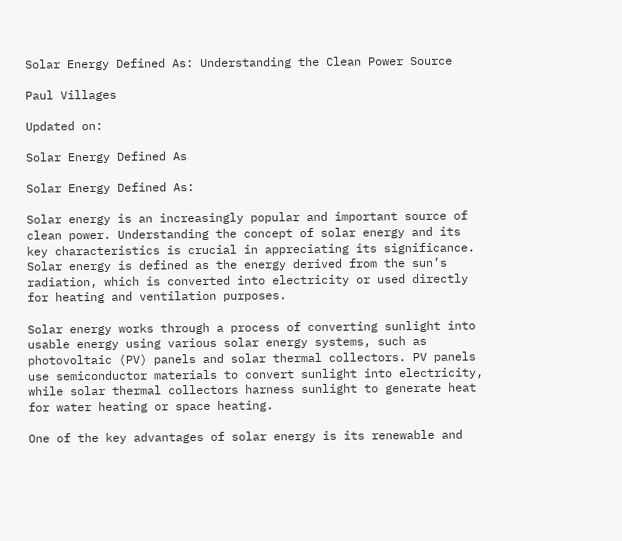Solar Energy Defined As: Understanding the Clean Power Source

Paul Villages

Updated on:

Solar Energy Defined As

Solar Energy Defined As:

Solar energy is an increasingly popular and important source of clean power. Understanding the concept of solar energy and its key characteristics is crucial in appreciating its significance. Solar energy is defined as the energy derived from the sun’s radiation, which is converted into electricity or used directly for heating and ventilation purposes.

Solar energy works through a process of converting sunlight into usable energy using various solar energy systems, such as photovoltaic (PV) panels and solar thermal collectors. PV panels use semiconductor materials to convert sunlight into electricity, while solar thermal collectors harness sunlight to generate heat for water heating or space heating.

One of the key advantages of solar energy is its renewable and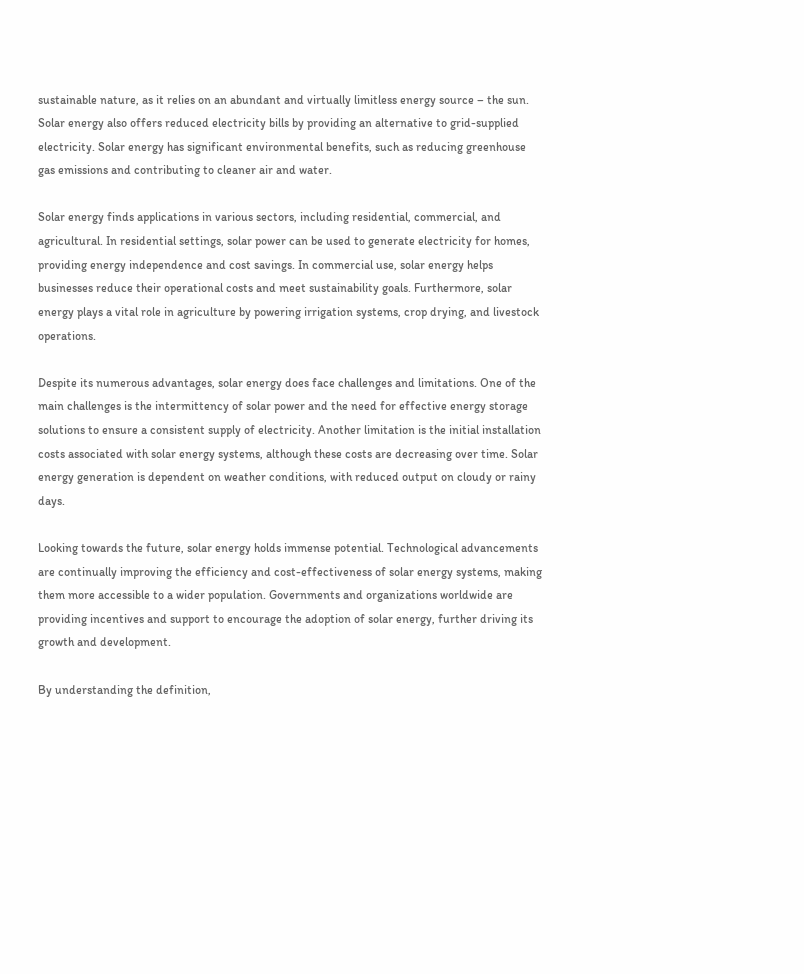sustainable nature, as it relies on an abundant and virtually limitless energy source – the sun. Solar energy also offers reduced electricity bills by providing an alternative to grid-supplied electricity. Solar energy has significant environmental benefits, such as reducing greenhouse gas emissions and contributing to cleaner air and water.

Solar energy finds applications in various sectors, including residential, commercial, and agricultural. In residential settings, solar power can be used to generate electricity for homes, providing energy independence and cost savings. In commercial use, solar energy helps businesses reduce their operational costs and meet sustainability goals. Furthermore, solar energy plays a vital role in agriculture by powering irrigation systems, crop drying, and livestock operations.

Despite its numerous advantages, solar energy does face challenges and limitations. One of the main challenges is the intermittency of solar power and the need for effective energy storage solutions to ensure a consistent supply of electricity. Another limitation is the initial installation costs associated with solar energy systems, although these costs are decreasing over time. Solar energy generation is dependent on weather conditions, with reduced output on cloudy or rainy days.

Looking towards the future, solar energy holds immense potential. Technological advancements are continually improving the efficiency and cost-effectiveness of solar energy systems, making them more accessible to a wider population. Governments and organizations worldwide are providing incentives and support to encourage the adoption of solar energy, further driving its growth and development.

By understanding the definition,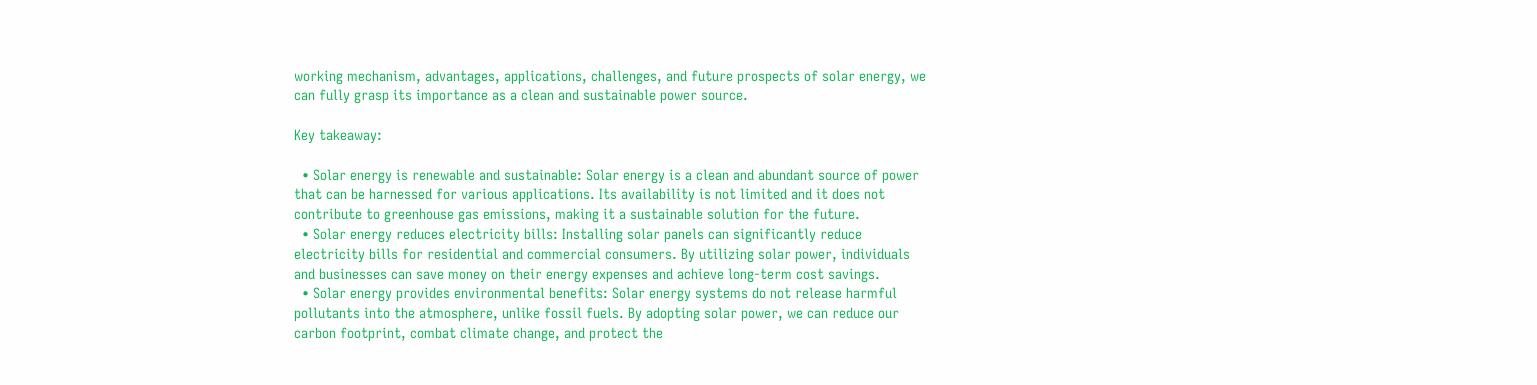working mechanism, advantages, applications, challenges, and future prospects of solar energy, we can fully grasp its importance as a clean and sustainable power source.

Key takeaway:

  • Solar energy is renewable and sustainable: Solar energy is a clean and abundant source of power that can be harnessed for various applications. Its availability is not limited and it does not contribute to greenhouse gas emissions, making it a sustainable solution for the future.
  • Solar energy reduces electricity bills: Installing solar panels can significantly reduce electricity bills for residential and commercial consumers. By utilizing solar power, individuals and businesses can save money on their energy expenses and achieve long-term cost savings.
  • Solar energy provides environmental benefits: Solar energy systems do not release harmful pollutants into the atmosphere, unlike fossil fuels. By adopting solar power, we can reduce our carbon footprint, combat climate change, and protect the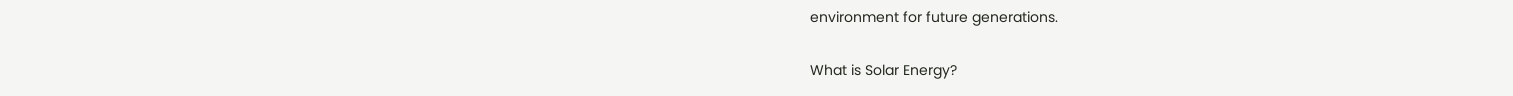environment for future generations.

What is Solar Energy?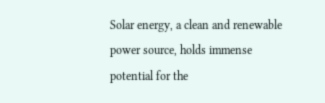Solar energy, a clean and renewable power source, holds immense potential for the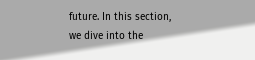future. In this section, we dive into the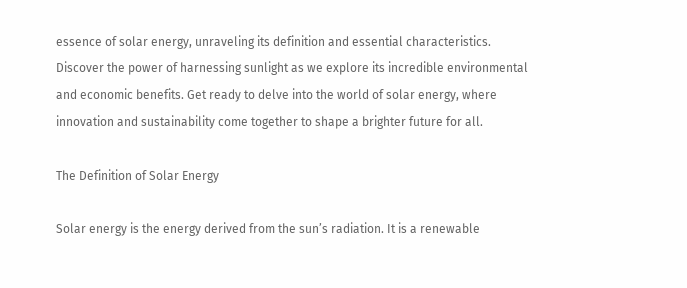essence of solar energy, unraveling its definition and essential characteristics. Discover the power of harnessing sunlight as we explore its incredible environmental and economic benefits. Get ready to delve into the world of solar energy, where innovation and sustainability come together to shape a brighter future for all.

The Definition of Solar Energy

Solar energy is the energy derived from the sun’s radiation. It is a renewable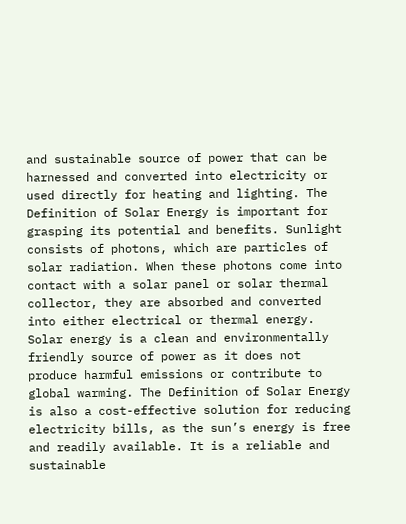and sustainable source of power that can be harnessed and converted into electricity or used directly for heating and lighting. The Definition of Solar Energy is important for grasping its potential and benefits. Sunlight consists of photons, which are particles of solar radiation. When these photons come into contact with a solar panel or solar thermal collector, they are absorbed and converted into either electrical or thermal energy. Solar energy is a clean and environmentally friendly source of power as it does not produce harmful emissions or contribute to global warming. The Definition of Solar Energy is also a cost-effective solution for reducing electricity bills, as the sun’s energy is free and readily available. It is a reliable and sustainable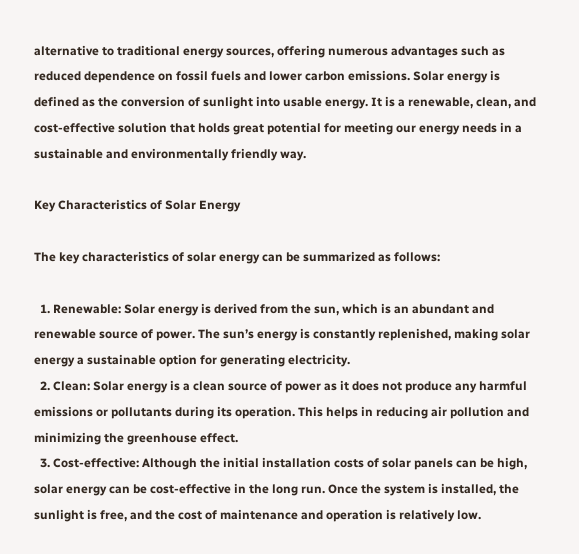alternative to traditional energy sources, offering numerous advantages such as reduced dependence on fossil fuels and lower carbon emissions. Solar energy is defined as the conversion of sunlight into usable energy. It is a renewable, clean, and cost-effective solution that holds great potential for meeting our energy needs in a sustainable and environmentally friendly way.

Key Characteristics of Solar Energy

The key characteristics of solar energy can be summarized as follows:

  1. Renewable: Solar energy is derived from the sun, which is an abundant and renewable source of power. The sun’s energy is constantly replenished, making solar energy a sustainable option for generating electricity.
  2. Clean: Solar energy is a clean source of power as it does not produce any harmful emissions or pollutants during its operation. This helps in reducing air pollution and minimizing the greenhouse effect.
  3. Cost-effective: Although the initial installation costs of solar panels can be high, solar energy can be cost-effective in the long run. Once the system is installed, the sunlight is free, and the cost of maintenance and operation is relatively low.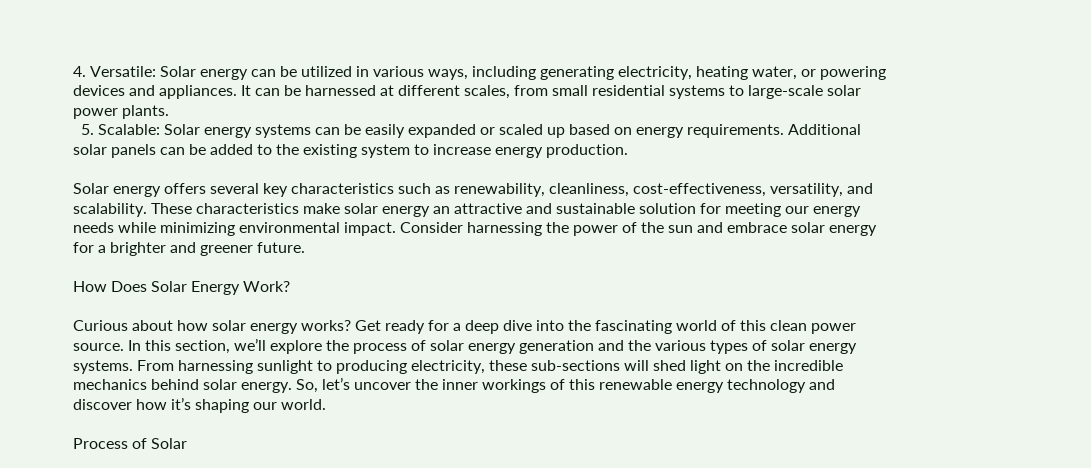4. Versatile: Solar energy can be utilized in various ways, including generating electricity, heating water, or powering devices and appliances. It can be harnessed at different scales, from small residential systems to large-scale solar power plants.
  5. Scalable: Solar energy systems can be easily expanded or scaled up based on energy requirements. Additional solar panels can be added to the existing system to increase energy production.

Solar energy offers several key characteristics such as renewability, cleanliness, cost-effectiveness, versatility, and scalability. These characteristics make solar energy an attractive and sustainable solution for meeting our energy needs while minimizing environmental impact. Consider harnessing the power of the sun and embrace solar energy for a brighter and greener future.

How Does Solar Energy Work?

Curious about how solar energy works? Get ready for a deep dive into the fascinating world of this clean power source. In this section, we’ll explore the process of solar energy generation and the various types of solar energy systems. From harnessing sunlight to producing electricity, these sub-sections will shed light on the incredible mechanics behind solar energy. So, let’s uncover the inner workings of this renewable energy technology and discover how it’s shaping our world.

Process of Solar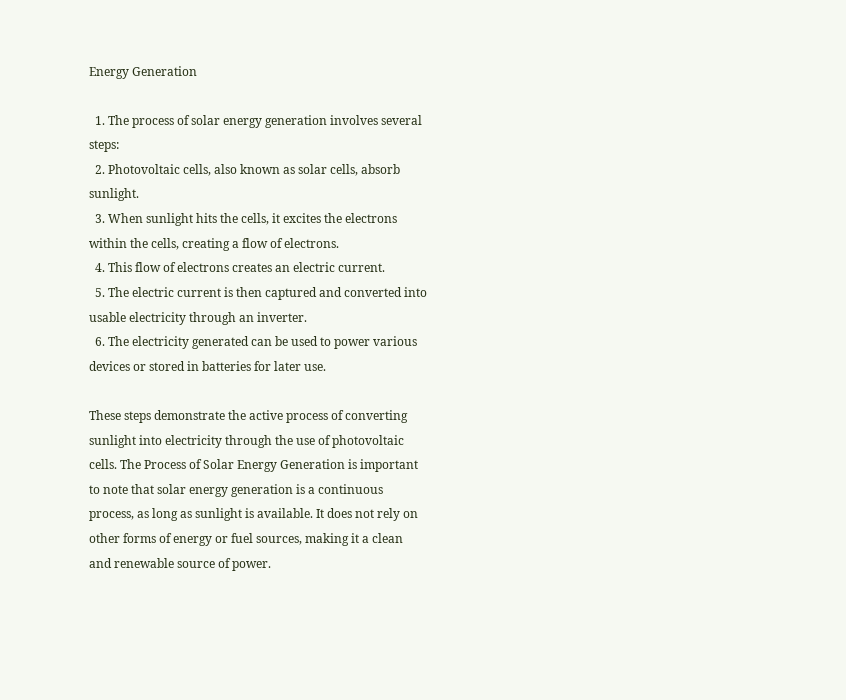Energy Generation

  1. The process of solar energy generation involves several steps:
  2. Photovoltaic cells, also known as solar cells, absorb sunlight.
  3. When sunlight hits the cells, it excites the electrons within the cells, creating a flow of electrons.
  4. This flow of electrons creates an electric current.
  5. The electric current is then captured and converted into usable electricity through an inverter.
  6. The electricity generated can be used to power various devices or stored in batteries for later use.

These steps demonstrate the active process of converting sunlight into electricity through the use of photovoltaic cells. The Process of Solar Energy Generation is important to note that solar energy generation is a continuous process, as long as sunlight is available. It does not rely on other forms of energy or fuel sources, making it a clean and renewable source of power.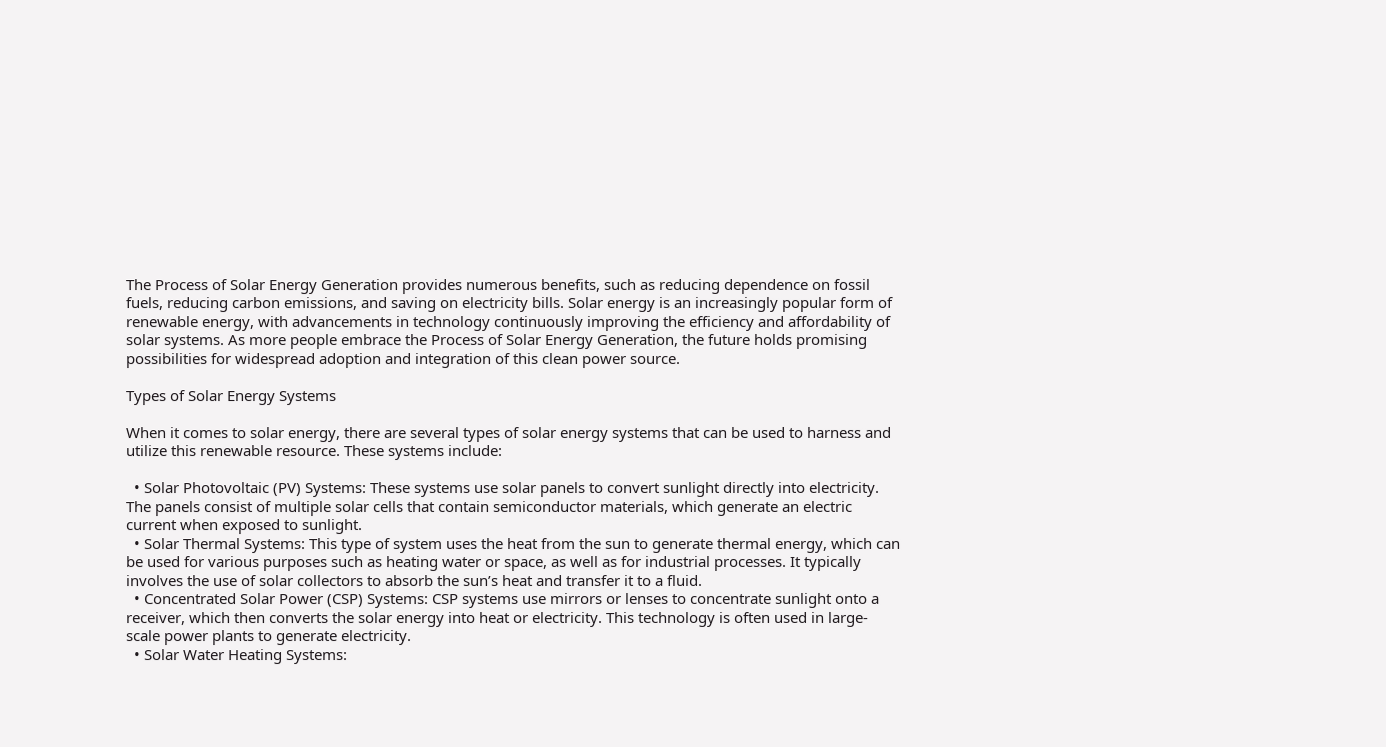The Process of Solar Energy Generation provides numerous benefits, such as reducing dependence on fossil fuels, reducing carbon emissions, and saving on electricity bills. Solar energy is an increasingly popular form of renewable energy, with advancements in technology continuously improving the efficiency and affordability of solar systems. As more people embrace the Process of Solar Energy Generation, the future holds promising possibilities for widespread adoption and integration of this clean power source.

Types of Solar Energy Systems

When it comes to solar energy, there are several types of solar energy systems that can be used to harness and utilize this renewable resource. These systems include:

  • Solar Photovoltaic (PV) Systems: These systems use solar panels to convert sunlight directly into electricity. The panels consist of multiple solar cells that contain semiconductor materials, which generate an electric current when exposed to sunlight.
  • Solar Thermal Systems: This type of system uses the heat from the sun to generate thermal energy, which can be used for various purposes such as heating water or space, as well as for industrial processes. It typically involves the use of solar collectors to absorb the sun’s heat and transfer it to a fluid.
  • Concentrated Solar Power (CSP) Systems: CSP systems use mirrors or lenses to concentrate sunlight onto a receiver, which then converts the solar energy into heat or electricity. This technology is often used in large-scale power plants to generate electricity.
  • Solar Water Heating Systems: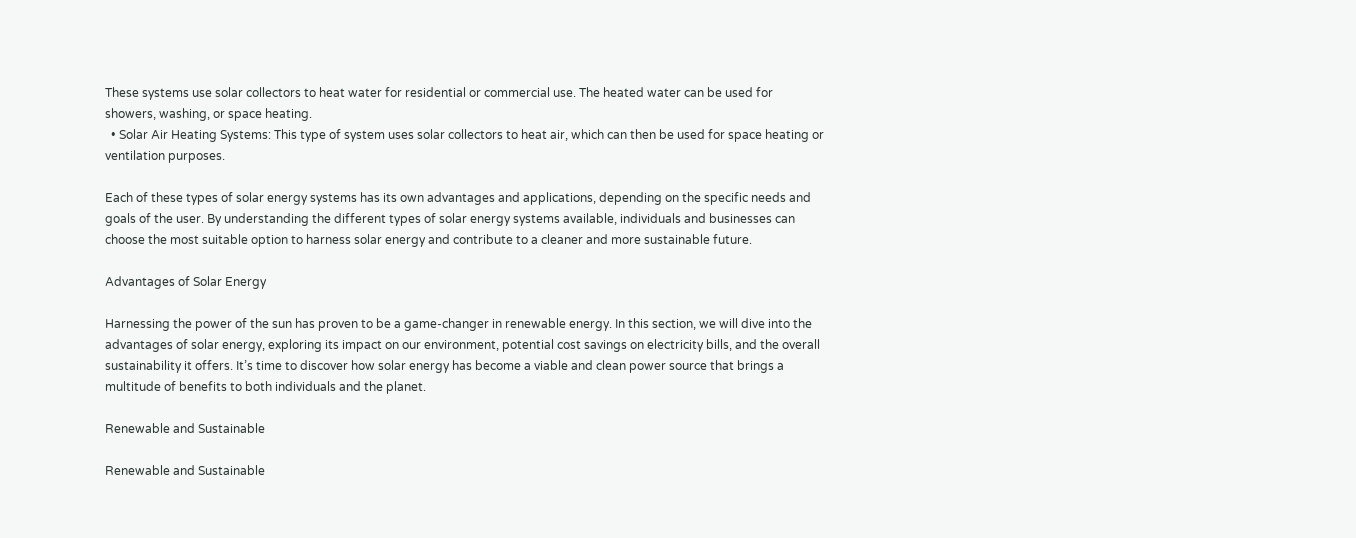These systems use solar collectors to heat water for residential or commercial use. The heated water can be used for showers, washing, or space heating.
  • Solar Air Heating Systems: This type of system uses solar collectors to heat air, which can then be used for space heating or ventilation purposes.

Each of these types of solar energy systems has its own advantages and applications, depending on the specific needs and goals of the user. By understanding the different types of solar energy systems available, individuals and businesses can choose the most suitable option to harness solar energy and contribute to a cleaner and more sustainable future.

Advantages of Solar Energy

Harnessing the power of the sun has proven to be a game-changer in renewable energy. In this section, we will dive into the advantages of solar energy, exploring its impact on our environment, potential cost savings on electricity bills, and the overall sustainability it offers. It’s time to discover how solar energy has become a viable and clean power source that brings a multitude of benefits to both individuals and the planet.

Renewable and Sustainable

Renewable and Sustainable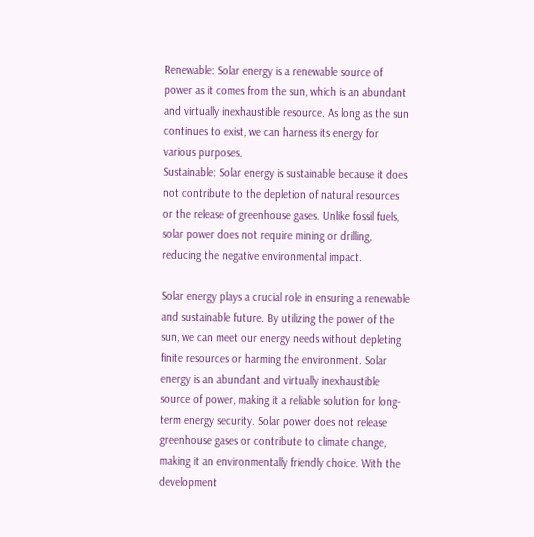Renewable: Solar energy is a renewable source of power as it comes from the sun, which is an abundant and virtually inexhaustible resource. As long as the sun continues to exist, we can harness its energy for various purposes.
Sustainable: Solar energy is sustainable because it does not contribute to the depletion of natural resources or the release of greenhouse gases. Unlike fossil fuels, solar power does not require mining or drilling, reducing the negative environmental impact.

Solar energy plays a crucial role in ensuring a renewable and sustainable future. By utilizing the power of the sun, we can meet our energy needs without depleting finite resources or harming the environment. Solar energy is an abundant and virtually inexhaustible source of power, making it a reliable solution for long-term energy security. Solar power does not release greenhouse gases or contribute to climate change, making it an environmentally friendly choice. With the development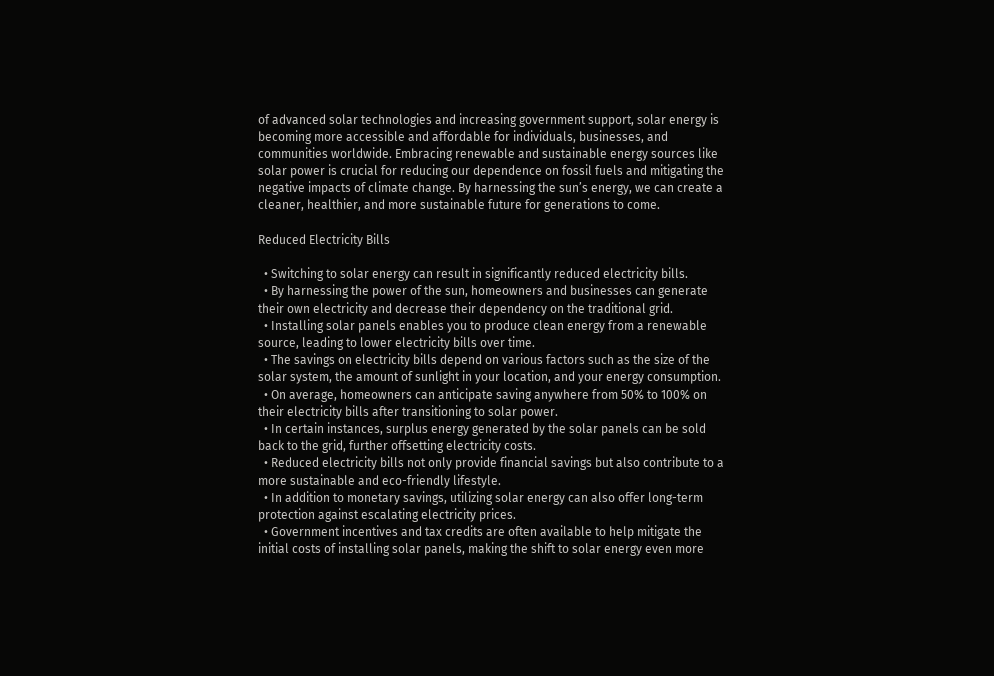of advanced solar technologies and increasing government support, solar energy is becoming more accessible and affordable for individuals, businesses, and communities worldwide. Embracing renewable and sustainable energy sources like solar power is crucial for reducing our dependence on fossil fuels and mitigating the negative impacts of climate change. By harnessing the sun’s energy, we can create a cleaner, healthier, and more sustainable future for generations to come.

Reduced Electricity Bills

  • Switching to solar energy can result in significantly reduced electricity bills.
  • By harnessing the power of the sun, homeowners and businesses can generate their own electricity and decrease their dependency on the traditional grid.
  • Installing solar panels enables you to produce clean energy from a renewable source, leading to lower electricity bills over time.
  • The savings on electricity bills depend on various factors such as the size of the solar system, the amount of sunlight in your location, and your energy consumption.
  • On average, homeowners can anticipate saving anywhere from 50% to 100% on their electricity bills after transitioning to solar power.
  • In certain instances, surplus energy generated by the solar panels can be sold back to the grid, further offsetting electricity costs.
  • Reduced electricity bills not only provide financial savings but also contribute to a more sustainable and eco-friendly lifestyle.
  • In addition to monetary savings, utilizing solar energy can also offer long-term protection against escalating electricity prices.
  • Government incentives and tax credits are often available to help mitigate the initial costs of installing solar panels, making the shift to solar energy even more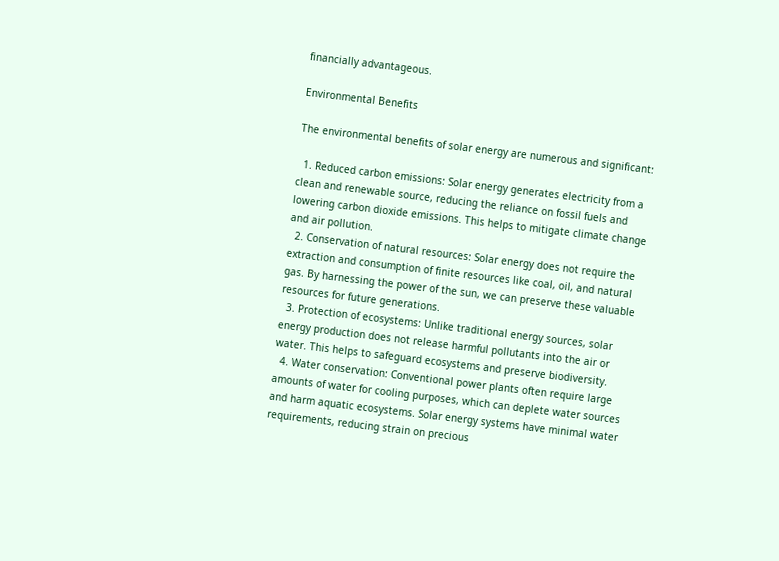financially advantageous.

Environmental Benefits

The environmental benefits of solar energy are numerous and significant:

  1. Reduced carbon emissions: Solar energy generates electricity from a clean and renewable source, reducing the reliance on fossil fuels and lowering carbon dioxide emissions. This helps to mitigate climate change and air pollution.
  2. Conservation of natural resources: Solar energy does not require the extraction and consumption of finite resources like coal, oil, and natural gas. By harnessing the power of the sun, we can preserve these valuable resources for future generations.
  3. Protection of ecosystems: Unlike traditional energy sources, solar energy production does not release harmful pollutants into the air or water. This helps to safeguard ecosystems and preserve biodiversity.
  4. Water conservation: Conventional power plants often require large amounts of water for cooling purposes, which can deplete water sources and harm aquatic ecosystems. Solar energy systems have minimal water requirements, reducing strain on precious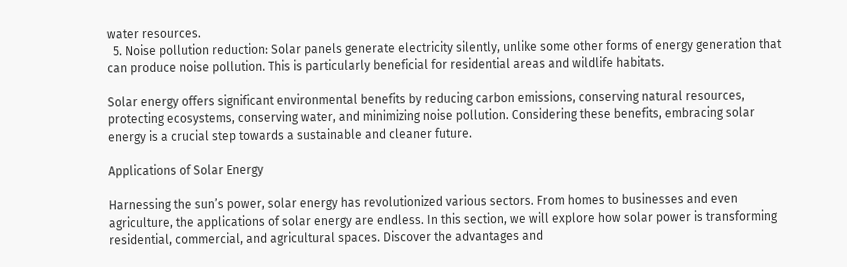water resources.
  5. Noise pollution reduction: Solar panels generate electricity silently, unlike some other forms of energy generation that can produce noise pollution. This is particularly beneficial for residential areas and wildlife habitats.

Solar energy offers significant environmental benefits by reducing carbon emissions, conserving natural resources, protecting ecosystems, conserving water, and minimizing noise pollution. Considering these benefits, embracing solar energy is a crucial step towards a sustainable and cleaner future.

Applications of Solar Energy

Harnessing the sun’s power, solar energy has revolutionized various sectors. From homes to businesses and even agriculture, the applications of solar energy are endless. In this section, we will explore how solar power is transforming residential, commercial, and agricultural spaces. Discover the advantages and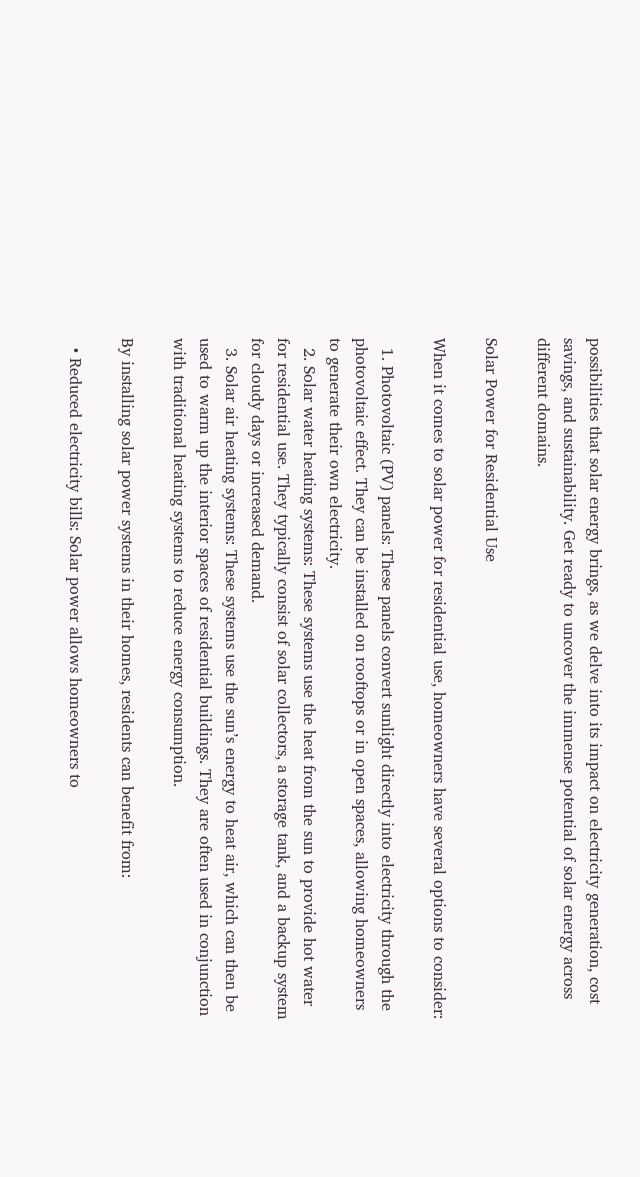possibilities that solar energy brings, as we delve into its impact on electricity generation, cost savings, and sustainability. Get ready to uncover the immense potential of solar energy across different domains.

Solar Power for Residential Use

When it comes to solar power for residential use, homeowners have several options to consider:

  1. Photovoltaic (PV) panels: These panels convert sunlight directly into electricity through the photovoltaic effect. They can be installed on rooftops or in open spaces, allowing homeowners to generate their own electricity.
  2. Solar water heating systems: These systems use the heat from the sun to provide hot water for residential use. They typically consist of solar collectors, a storage tank, and a backup system for cloudy days or increased demand.
  3. Solar air heating systems: These systems use the sun’s energy to heat air, which can then be used to warm up the interior spaces of residential buildings. They are often used in conjunction with traditional heating systems to reduce energy consumption.

By installing solar power systems in their homes, residents can benefit from:

  • Reduced electricity bills: Solar power allows homeowners to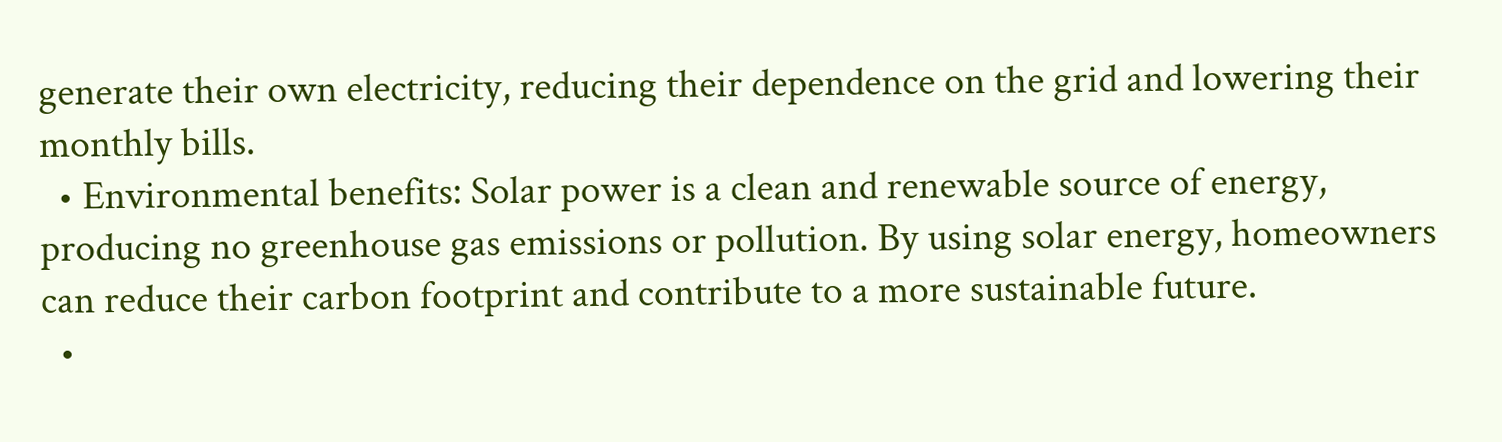generate their own electricity, reducing their dependence on the grid and lowering their monthly bills.
  • Environmental benefits: Solar power is a clean and renewable source of energy, producing no greenhouse gas emissions or pollution. By using solar energy, homeowners can reduce their carbon footprint and contribute to a more sustainable future.
  •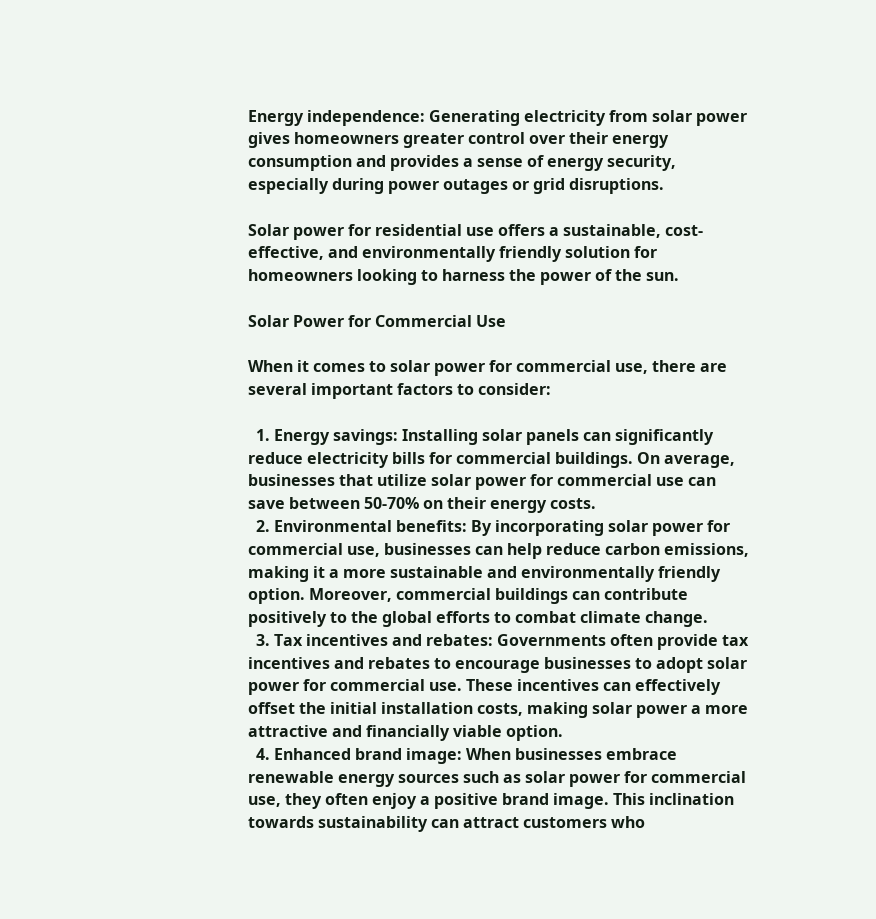Energy independence: Generating electricity from solar power gives homeowners greater control over their energy consumption and provides a sense of energy security, especially during power outages or grid disruptions.

Solar power for residential use offers a sustainable, cost-effective, and environmentally friendly solution for homeowners looking to harness the power of the sun.

Solar Power for Commercial Use

When it comes to solar power for commercial use, there are several important factors to consider:

  1. Energy savings: Installing solar panels can significantly reduce electricity bills for commercial buildings. On average, businesses that utilize solar power for commercial use can save between 50-70% on their energy costs.
  2. Environmental benefits: By incorporating solar power for commercial use, businesses can help reduce carbon emissions, making it a more sustainable and environmentally friendly option. Moreover, commercial buildings can contribute positively to the global efforts to combat climate change.
  3. Tax incentives and rebates: Governments often provide tax incentives and rebates to encourage businesses to adopt solar power for commercial use. These incentives can effectively offset the initial installation costs, making solar power a more attractive and financially viable option.
  4. Enhanced brand image: When businesses embrace renewable energy sources such as solar power for commercial use, they often enjoy a positive brand image. This inclination towards sustainability can attract customers who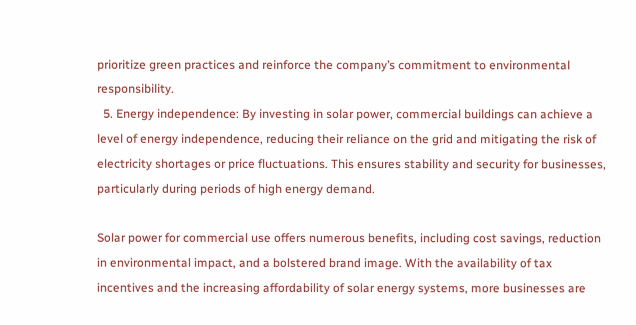prioritize green practices and reinforce the company’s commitment to environmental responsibility.
  5. Energy independence: By investing in solar power, commercial buildings can achieve a level of energy independence, reducing their reliance on the grid and mitigating the risk of electricity shortages or price fluctuations. This ensures stability and security for businesses, particularly during periods of high energy demand.

Solar power for commercial use offers numerous benefits, including cost savings, reduction in environmental impact, and a bolstered brand image. With the availability of tax incentives and the increasing affordability of solar energy systems, more businesses are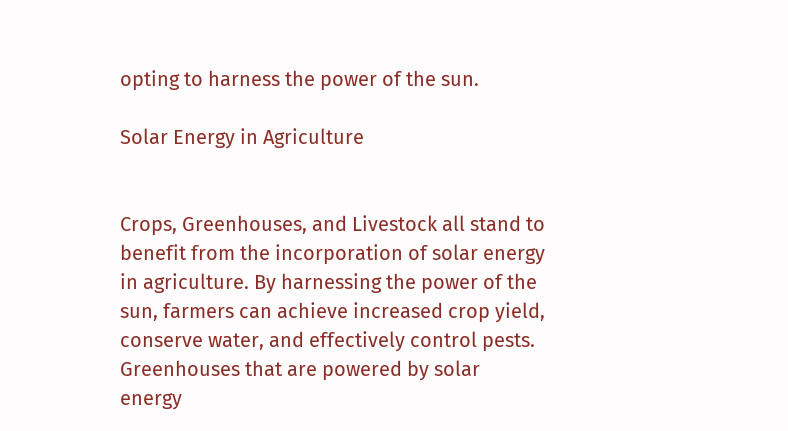opting to harness the power of the sun.

Solar Energy in Agriculture


Crops, Greenhouses, and Livestock all stand to benefit from the incorporation of solar energy in agriculture. By harnessing the power of the sun, farmers can achieve increased crop yield, conserve water, and effectively control pests. Greenhouses that are powered by solar energy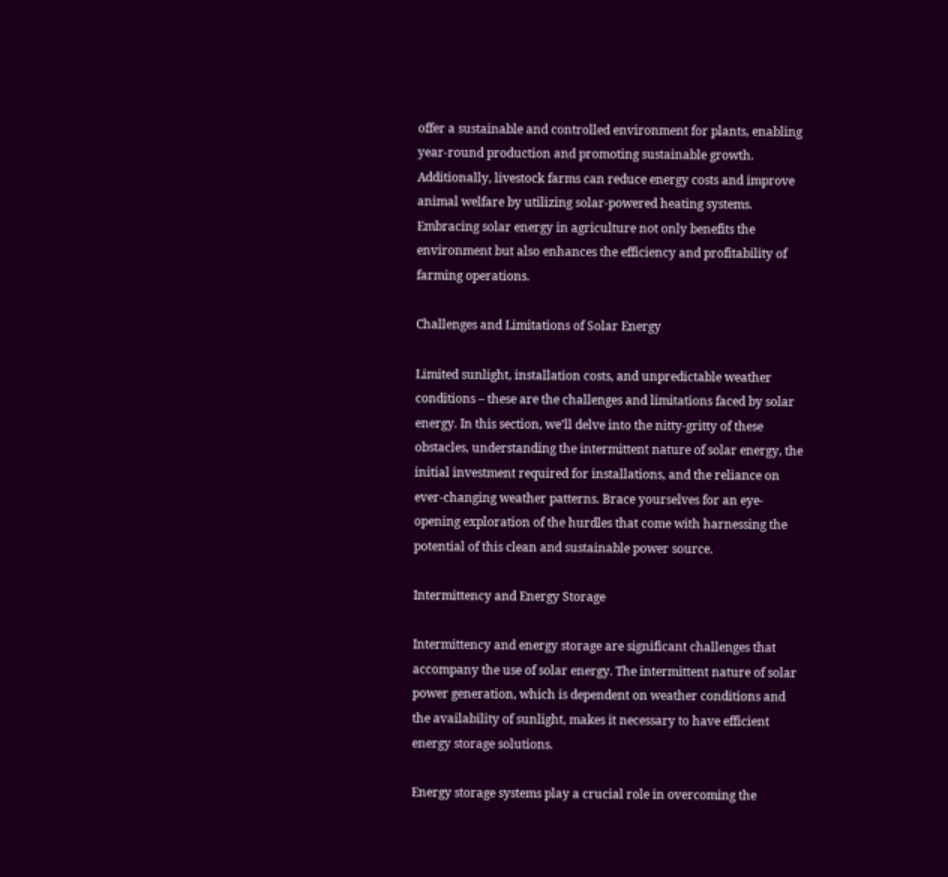offer a sustainable and controlled environment for plants, enabling year-round production and promoting sustainable growth. Additionally, livestock farms can reduce energy costs and improve animal welfare by utilizing solar-powered heating systems. Embracing solar energy in agriculture not only benefits the environment but also enhances the efficiency and profitability of farming operations.

Challenges and Limitations of Solar Energy

Limited sunlight, installation costs, and unpredictable weather conditions – these are the challenges and limitations faced by solar energy. In this section, we’ll delve into the nitty-gritty of these obstacles, understanding the intermittent nature of solar energy, the initial investment required for installations, and the reliance on ever-changing weather patterns. Brace yourselves for an eye-opening exploration of the hurdles that come with harnessing the potential of this clean and sustainable power source.

Intermittency and Energy Storage

Intermittency and energy storage are significant challenges that accompany the use of solar energy. The intermittent nature of solar power generation, which is dependent on weather conditions and the availability of sunlight, makes it necessary to have efficient energy storage solutions.

Energy storage systems play a crucial role in overcoming the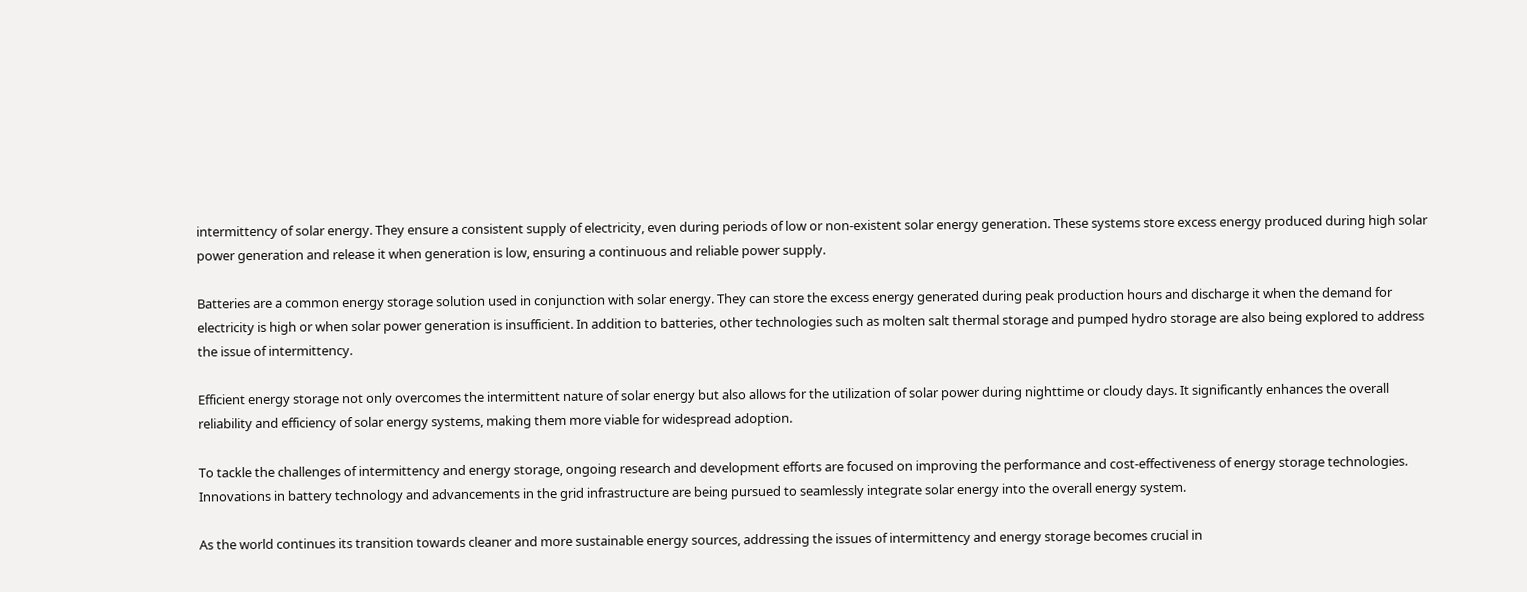intermittency of solar energy. They ensure a consistent supply of electricity, even during periods of low or non-existent solar energy generation. These systems store excess energy produced during high solar power generation and release it when generation is low, ensuring a continuous and reliable power supply.

Batteries are a common energy storage solution used in conjunction with solar energy. They can store the excess energy generated during peak production hours and discharge it when the demand for electricity is high or when solar power generation is insufficient. In addition to batteries, other technologies such as molten salt thermal storage and pumped hydro storage are also being explored to address the issue of intermittency.

Efficient energy storage not only overcomes the intermittent nature of solar energy but also allows for the utilization of solar power during nighttime or cloudy days. It significantly enhances the overall reliability and efficiency of solar energy systems, making them more viable for widespread adoption.

To tackle the challenges of intermittency and energy storage, ongoing research and development efforts are focused on improving the performance and cost-effectiveness of energy storage technologies. Innovations in battery technology and advancements in the grid infrastructure are being pursued to seamlessly integrate solar energy into the overall energy system.

As the world continues its transition towards cleaner and more sustainable energy sources, addressing the issues of intermittency and energy storage becomes crucial in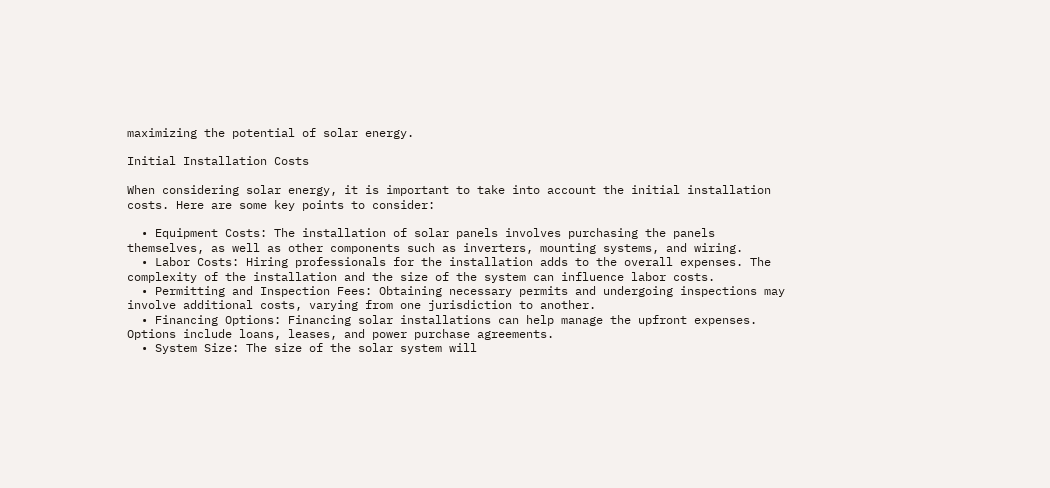maximizing the potential of solar energy.

Initial Installation Costs

When considering solar energy, it is important to take into account the initial installation costs. Here are some key points to consider:

  • Equipment Costs: The installation of solar panels involves purchasing the panels themselves, as well as other components such as inverters, mounting systems, and wiring.
  • Labor Costs: Hiring professionals for the installation adds to the overall expenses. The complexity of the installation and the size of the system can influence labor costs.
  • Permitting and Inspection Fees: Obtaining necessary permits and undergoing inspections may involve additional costs, varying from one jurisdiction to another.
  • Financing Options: Financing solar installations can help manage the upfront expenses. Options include loans, leases, and power purchase agreements.
  • System Size: The size of the solar system will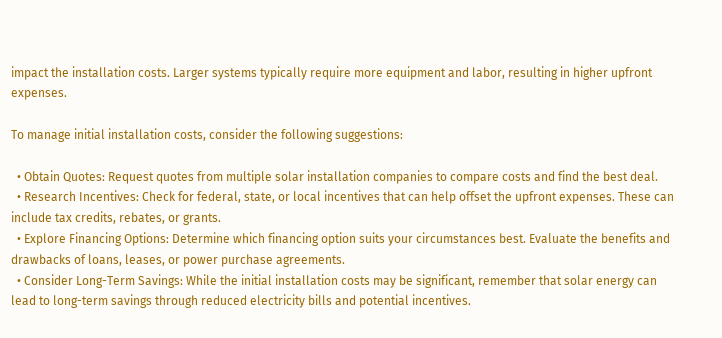impact the installation costs. Larger systems typically require more equipment and labor, resulting in higher upfront expenses.

To manage initial installation costs, consider the following suggestions:

  • Obtain Quotes: Request quotes from multiple solar installation companies to compare costs and find the best deal.
  • Research Incentives: Check for federal, state, or local incentives that can help offset the upfront expenses. These can include tax credits, rebates, or grants.
  • Explore Financing Options: Determine which financing option suits your circumstances best. Evaluate the benefits and drawbacks of loans, leases, or power purchase agreements.
  • Consider Long-Term Savings: While the initial installation costs may be significant, remember that solar energy can lead to long-term savings through reduced electricity bills and potential incentives.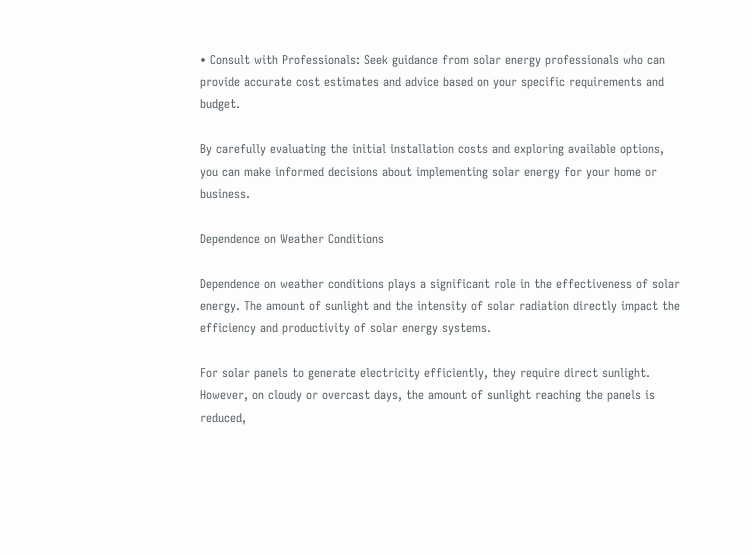• Consult with Professionals: Seek guidance from solar energy professionals who can provide accurate cost estimates and advice based on your specific requirements and budget.

By carefully evaluating the initial installation costs and exploring available options, you can make informed decisions about implementing solar energy for your home or business.

Dependence on Weather Conditions

Dependence on weather conditions plays a significant role in the effectiveness of solar energy. The amount of sunlight and the intensity of solar radiation directly impact the efficiency and productivity of solar energy systems.

For solar panels to generate electricity efficiently, they require direct sunlight. However, on cloudy or overcast days, the amount of sunlight reaching the panels is reduced,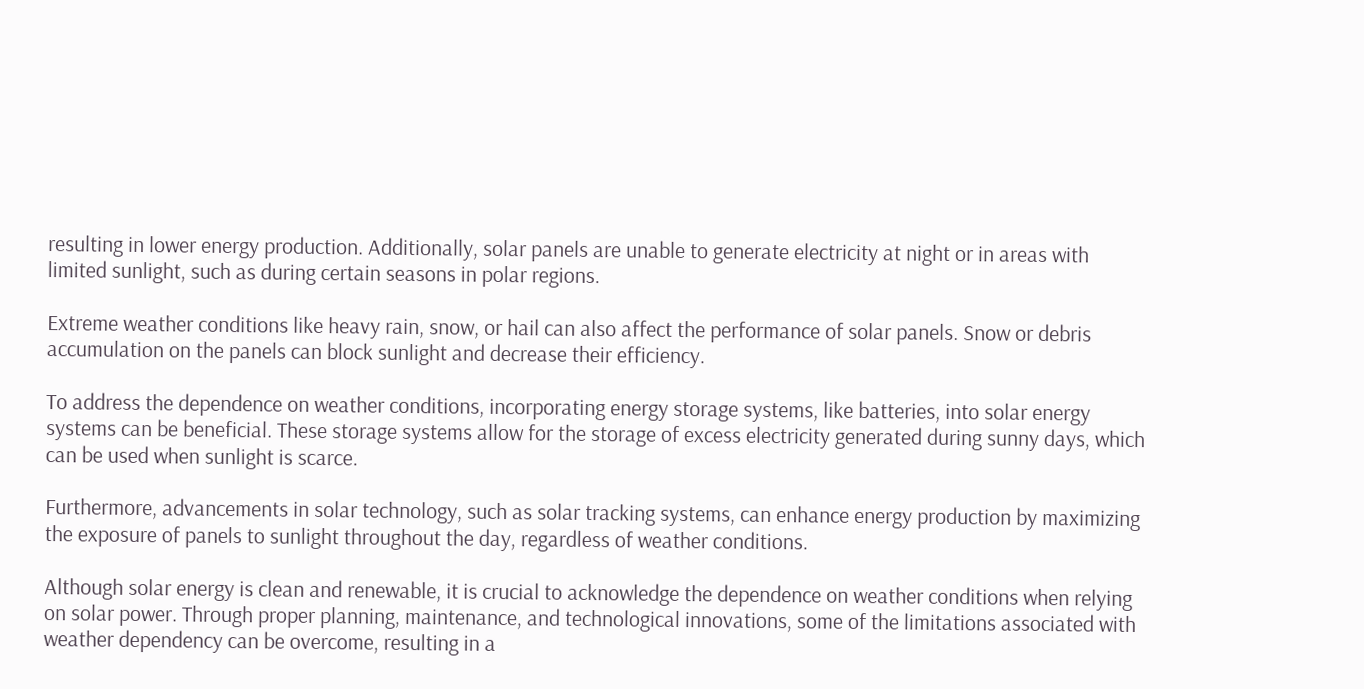resulting in lower energy production. Additionally, solar panels are unable to generate electricity at night or in areas with limited sunlight, such as during certain seasons in polar regions.

Extreme weather conditions like heavy rain, snow, or hail can also affect the performance of solar panels. Snow or debris accumulation on the panels can block sunlight and decrease their efficiency.

To address the dependence on weather conditions, incorporating energy storage systems, like batteries, into solar energy systems can be beneficial. These storage systems allow for the storage of excess electricity generated during sunny days, which can be used when sunlight is scarce.

Furthermore, advancements in solar technology, such as solar tracking systems, can enhance energy production by maximizing the exposure of panels to sunlight throughout the day, regardless of weather conditions.

Although solar energy is clean and renewable, it is crucial to acknowledge the dependence on weather conditions when relying on solar power. Through proper planning, maintenance, and technological innovations, some of the limitations associated with weather dependency can be overcome, resulting in a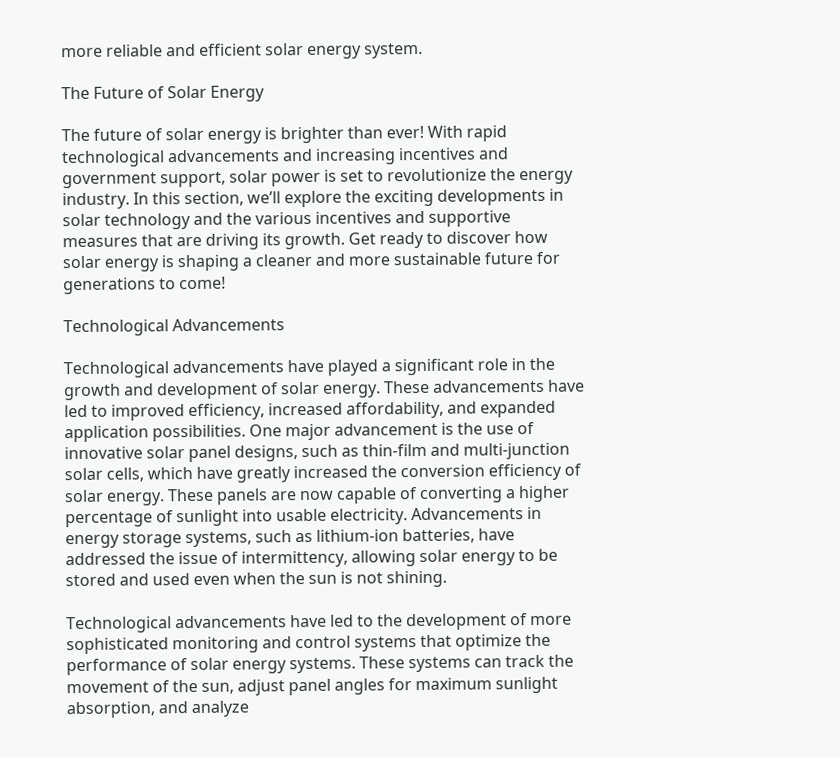more reliable and efficient solar energy system.

The Future of Solar Energy

The future of solar energy is brighter than ever! With rapid technological advancements and increasing incentives and government support, solar power is set to revolutionize the energy industry. In this section, we’ll explore the exciting developments in solar technology and the various incentives and supportive measures that are driving its growth. Get ready to discover how solar energy is shaping a cleaner and more sustainable future for generations to come!

Technological Advancements

Technological advancements have played a significant role in the growth and development of solar energy. These advancements have led to improved efficiency, increased affordability, and expanded application possibilities. One major advancement is the use of innovative solar panel designs, such as thin-film and multi-junction solar cells, which have greatly increased the conversion efficiency of solar energy. These panels are now capable of converting a higher percentage of sunlight into usable electricity. Advancements in energy storage systems, such as lithium-ion batteries, have addressed the issue of intermittency, allowing solar energy to be stored and used even when the sun is not shining.

Technological advancements have led to the development of more sophisticated monitoring and control systems that optimize the performance of solar energy systems. These systems can track the movement of the sun, adjust panel angles for maximum sunlight absorption, and analyze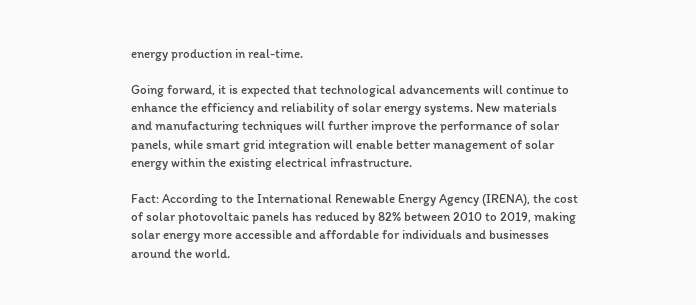energy production in real-time.

Going forward, it is expected that technological advancements will continue to enhance the efficiency and reliability of solar energy systems. New materials and manufacturing techniques will further improve the performance of solar panels, while smart grid integration will enable better management of solar energy within the existing electrical infrastructure.

Fact: According to the International Renewable Energy Agency (IRENA), the cost of solar photovoltaic panels has reduced by 82% between 2010 to 2019, making solar energy more accessible and affordable for individuals and businesses around the world.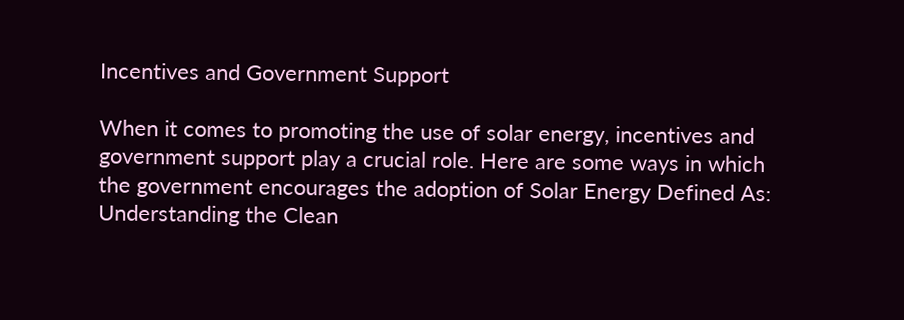Incentives and Government Support

When it comes to promoting the use of solar energy, incentives and government support play a crucial role. Here are some ways in which the government encourages the adoption of Solar Energy Defined As: Understanding the Clean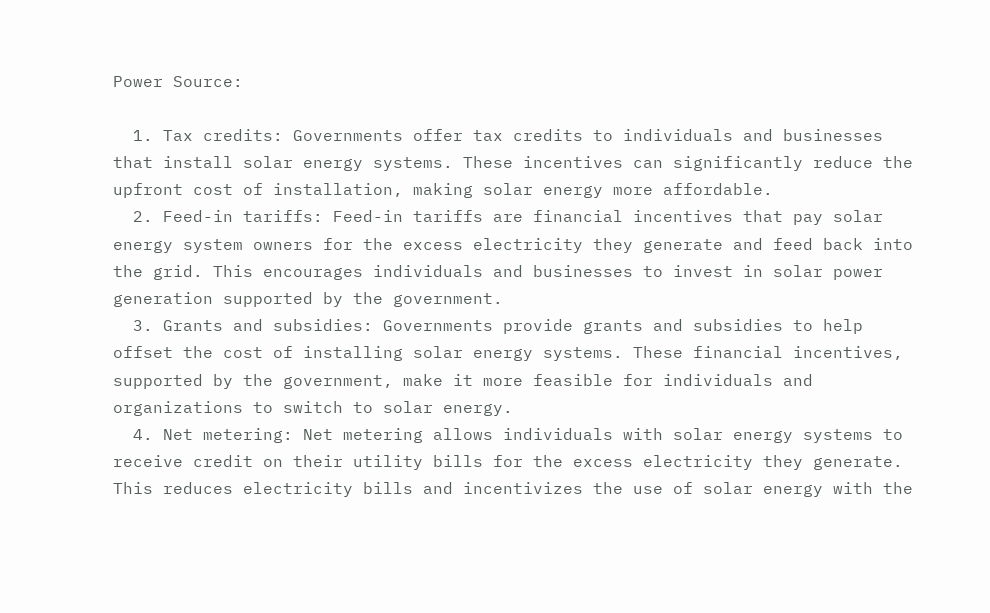Power Source:

  1. Tax credits: Governments offer tax credits to individuals and businesses that install solar energy systems. These incentives can significantly reduce the upfront cost of installation, making solar energy more affordable.
  2. Feed-in tariffs: Feed-in tariffs are financial incentives that pay solar energy system owners for the excess electricity they generate and feed back into the grid. This encourages individuals and businesses to invest in solar power generation supported by the government.
  3. Grants and subsidies: Governments provide grants and subsidies to help offset the cost of installing solar energy systems. These financial incentives, supported by the government, make it more feasible for individuals and organizations to switch to solar energy.
  4. Net metering: Net metering allows individuals with solar energy systems to receive credit on their utility bills for the excess electricity they generate. This reduces electricity bills and incentivizes the use of solar energy with the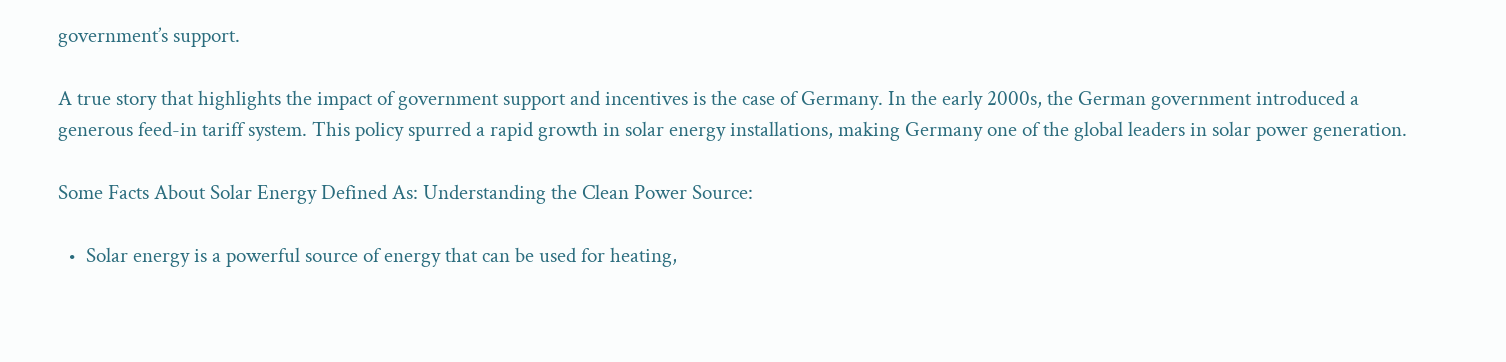government’s support.

A true story that highlights the impact of government support and incentives is the case of Germany. In the early 2000s, the German government introduced a generous feed-in tariff system. This policy spurred a rapid growth in solar energy installations, making Germany one of the global leaders in solar power generation.

Some Facts About Solar Energy Defined As: Understanding the Clean Power Source:

  •  Solar energy is a powerful source of energy that can be used for heating,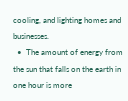cooling, and lighting homes and businesses.
  •  The amount of energy from the sun that falls on the earth in one hour is more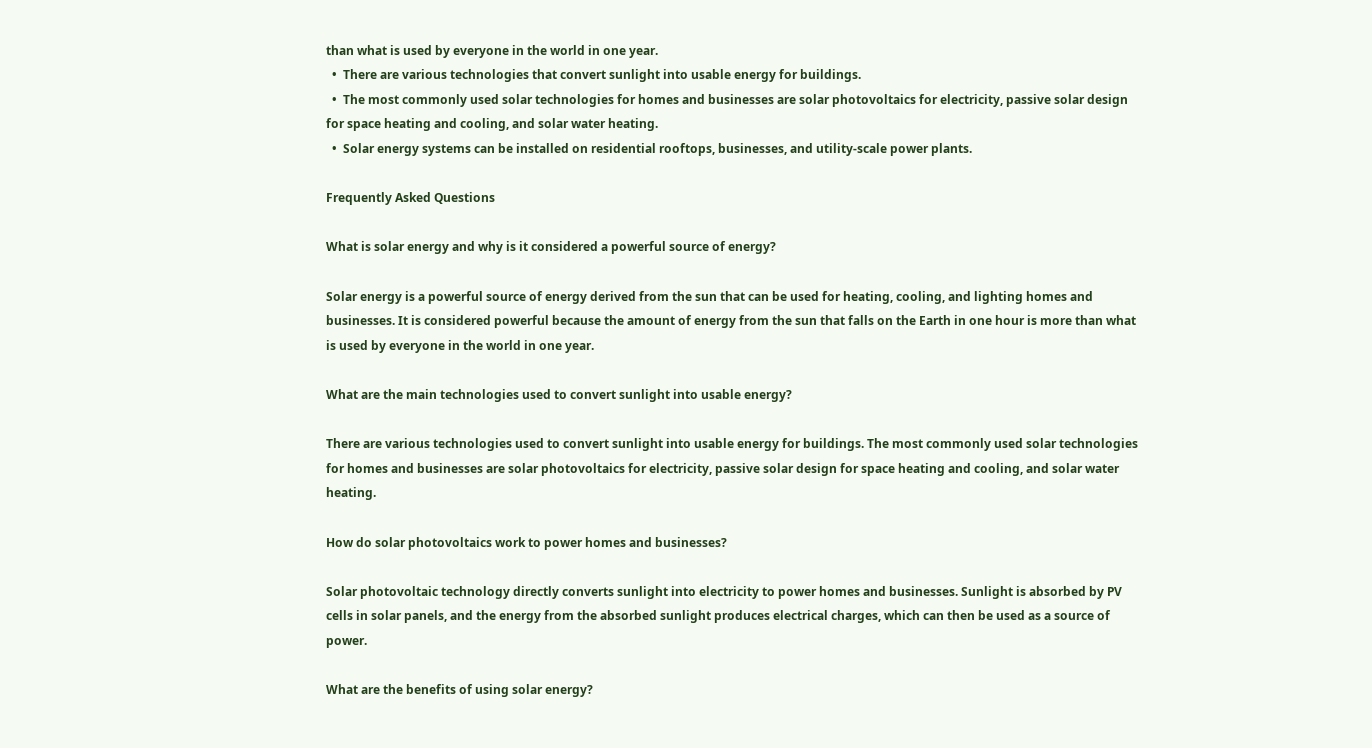than what is used by everyone in the world in one year.
  •  There are various technologies that convert sunlight into usable energy for buildings.
  •  The most commonly used solar technologies for homes and businesses are solar photovoltaics for electricity, passive solar design for space heating and cooling, and solar water heating.
  •  Solar energy systems can be installed on residential rooftops, businesses, and utility-scale power plants.

Frequently Asked Questions

What is solar energy and why is it considered a powerful source of energy?

Solar energy is a powerful source of energy derived from the sun that can be used for heating, cooling, and lighting homes and businesses. It is considered powerful because the amount of energy from the sun that falls on the Earth in one hour is more than what is used by everyone in the world in one year.

What are the main technologies used to convert sunlight into usable energy?

There are various technologies used to convert sunlight into usable energy for buildings. The most commonly used solar technologies for homes and businesses are solar photovoltaics for electricity, passive solar design for space heating and cooling, and solar water heating.

How do solar photovoltaics work to power homes and businesses?

Solar photovoltaic technology directly converts sunlight into electricity to power homes and businesses. Sunlight is absorbed by PV cells in solar panels, and the energy from the absorbed sunlight produces electrical charges, which can then be used as a source of power.

What are the benefits of using solar energy?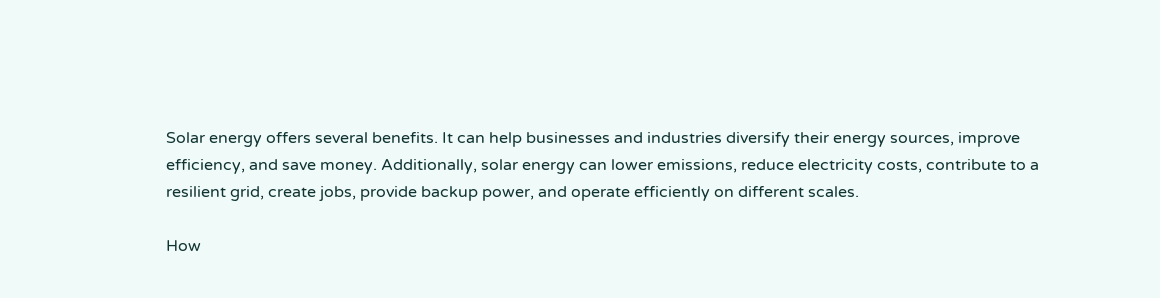Solar energy offers several benefits. It can help businesses and industries diversify their energy sources, improve efficiency, and save money. Additionally, solar energy can lower emissions, reduce electricity costs, contribute to a resilient grid, create jobs, provide backup power, and operate efficiently on different scales.

How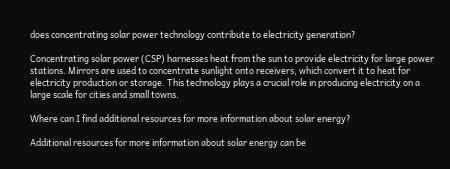does concentrating solar power technology contribute to electricity generation?

Concentrating solar power (CSP) harnesses heat from the sun to provide electricity for large power stations. Mirrors are used to concentrate sunlight onto receivers, which convert it to heat for electricity production or storage. This technology plays a crucial role in producing electricity on a large scale for cities and small towns.

Where can I find additional resources for more information about solar energy?

Additional resources for more information about solar energy can be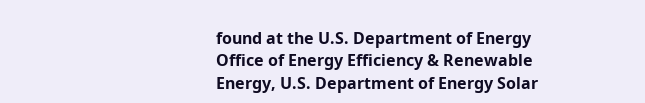found at the U.S. Department of Energy Office of Energy Efficiency & Renewable Energy, U.S. Department of Energy Solar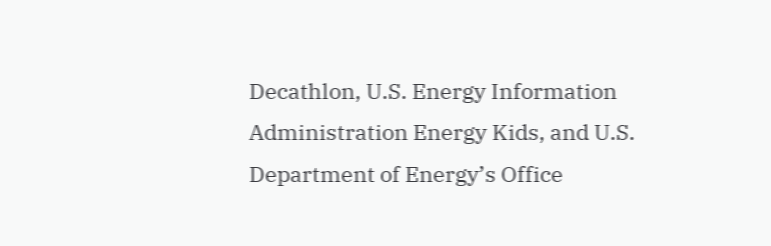Decathlon, U.S. Energy Information Administration Energy Kids, and U.S. Department of Energy’s Office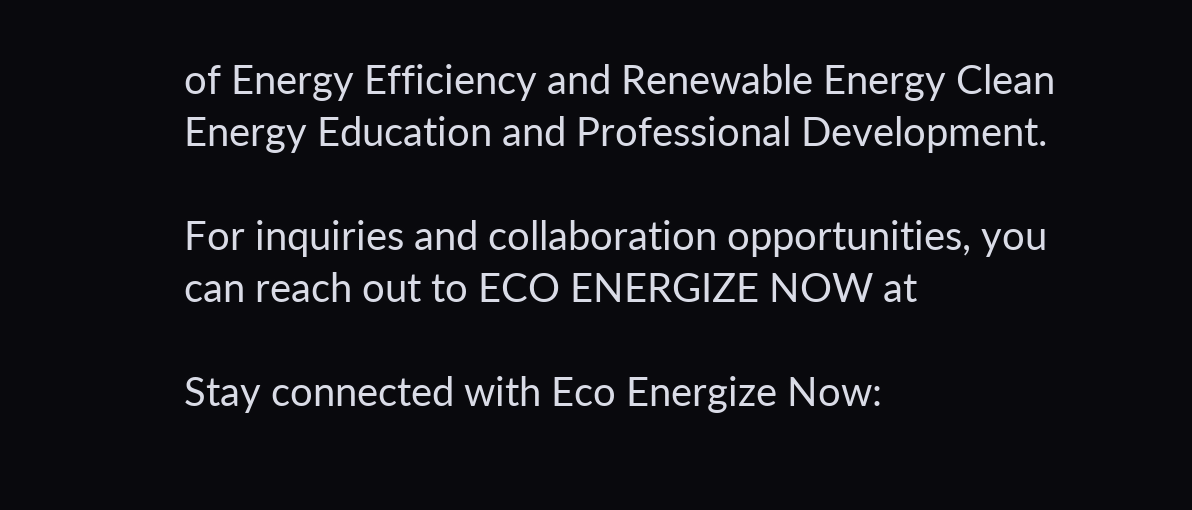of Energy Efficiency and Renewable Energy Clean Energy Education and Professional Development.

For inquiries and collaboration opportunities, you can reach out to ECO ENERGIZE NOW at

Stay connected with Eco Energize Now: